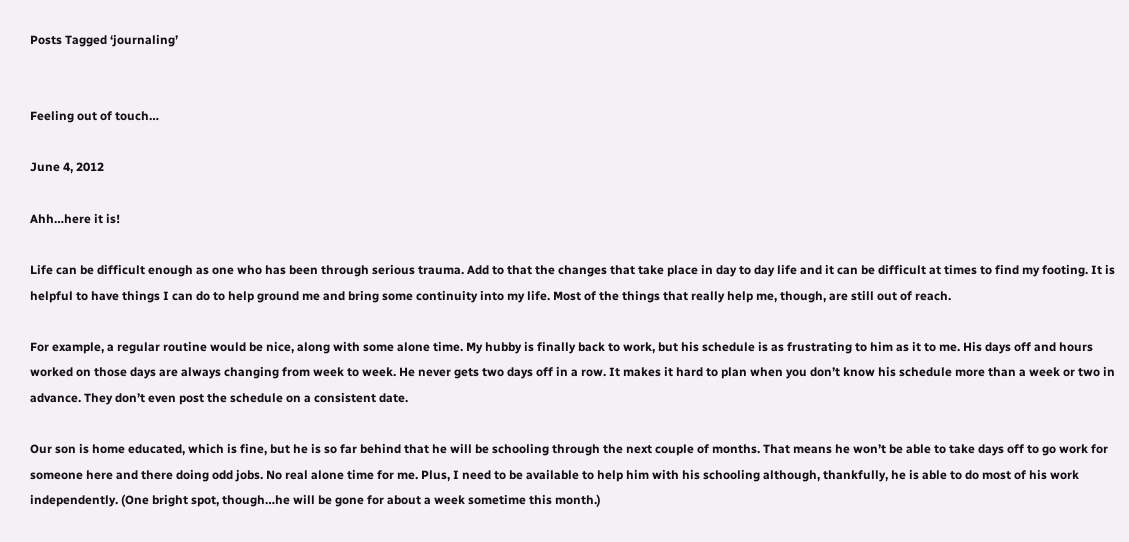Posts Tagged ‘journaling’


Feeling out of touch…

June 4, 2012

Ahh…here it is!

Life can be difficult enough as one who has been through serious trauma. Add to that the changes that take place in day to day life and it can be difficult at times to find my footing. It is helpful to have things I can do to help ground me and bring some continuity into my life. Most of the things that really help me, though, are still out of reach.

For example, a regular routine would be nice, along with some alone time. My hubby is finally back to work, but his schedule is as frustrating to him as it to me. His days off and hours worked on those days are always changing from week to week. He never gets two days off in a row. It makes it hard to plan when you don’t know his schedule more than a week or two in advance. They don’t even post the schedule on a consistent date.

Our son is home educated, which is fine, but he is so far behind that he will be schooling through the next couple of months. That means he won’t be able to take days off to go work for someone here and there doing odd jobs. No real alone time for me. Plus, I need to be available to help him with his schooling although, thankfully, he is able to do most of his work independently. (One bright spot, though…he will be gone for about a week sometime this month.)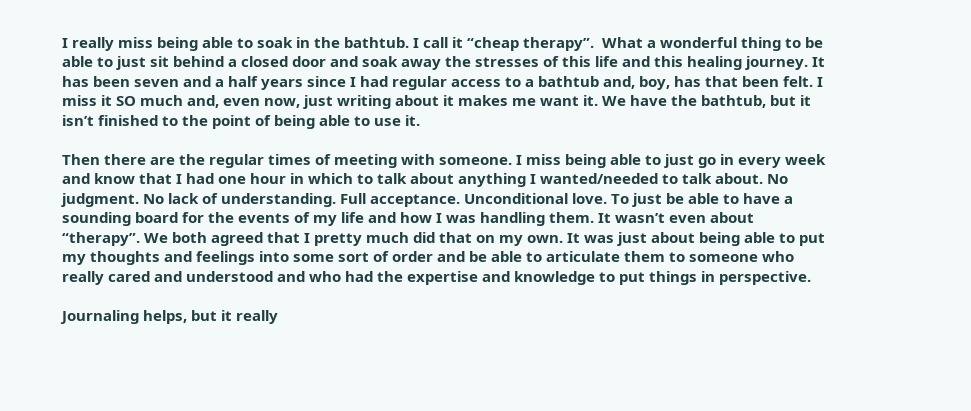I really miss being able to soak in the bathtub. I call it “cheap therapy”.  What a wonderful thing to be able to just sit behind a closed door and soak away the stresses of this life and this healing journey. It has been seven and a half years since I had regular access to a bathtub and, boy, has that been felt. I miss it SO much and, even now, just writing about it makes me want it. We have the bathtub, but it isn’t finished to the point of being able to use it.

Then there are the regular times of meeting with someone. I miss being able to just go in every week and know that I had one hour in which to talk about anything I wanted/needed to talk about. No judgment. No lack of understanding. Full acceptance. Unconditional love. To just be able to have a sounding board for the events of my life and how I was handling them. It wasn’t even about “therapy”. We both agreed that I pretty much did that on my own. It was just about being able to put my thoughts and feelings into some sort of order and be able to articulate them to someone who really cared and understood and who had the expertise and knowledge to put things in perspective.

Journaling helps, but it really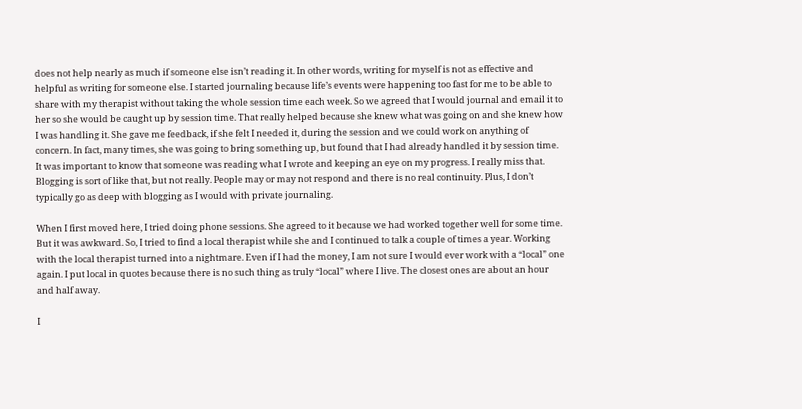does not help nearly as much if someone else isn’t reading it. In other words, writing for myself is not as effective and helpful as writing for someone else. I started journaling because life’s events were happening too fast for me to be able to share with my therapist without taking the whole session time each week. So we agreed that I would journal and email it to her so she would be caught up by session time. That really helped because she knew what was going on and she knew how I was handling it. She gave me feedback, if she felt I needed it, during the session and we could work on anything of concern. In fact, many times, she was going to bring something up, but found that I had already handled it by session time. It was important to know that someone was reading what I wrote and keeping an eye on my progress. I really miss that. Blogging is sort of like that, but not really. People may or may not respond and there is no real continuity. Plus, I don’t typically go as deep with blogging as I would with private journaling.

When I first moved here, I tried doing phone sessions. She agreed to it because we had worked together well for some time. But it was awkward. So, I tried to find a local therapist while she and I continued to talk a couple of times a year. Working with the local therapist turned into a nightmare. Even if I had the money, I am not sure I would ever work with a “local” one again. I put local in quotes because there is no such thing as truly “local” where I live. The closest ones are about an hour and half away.

I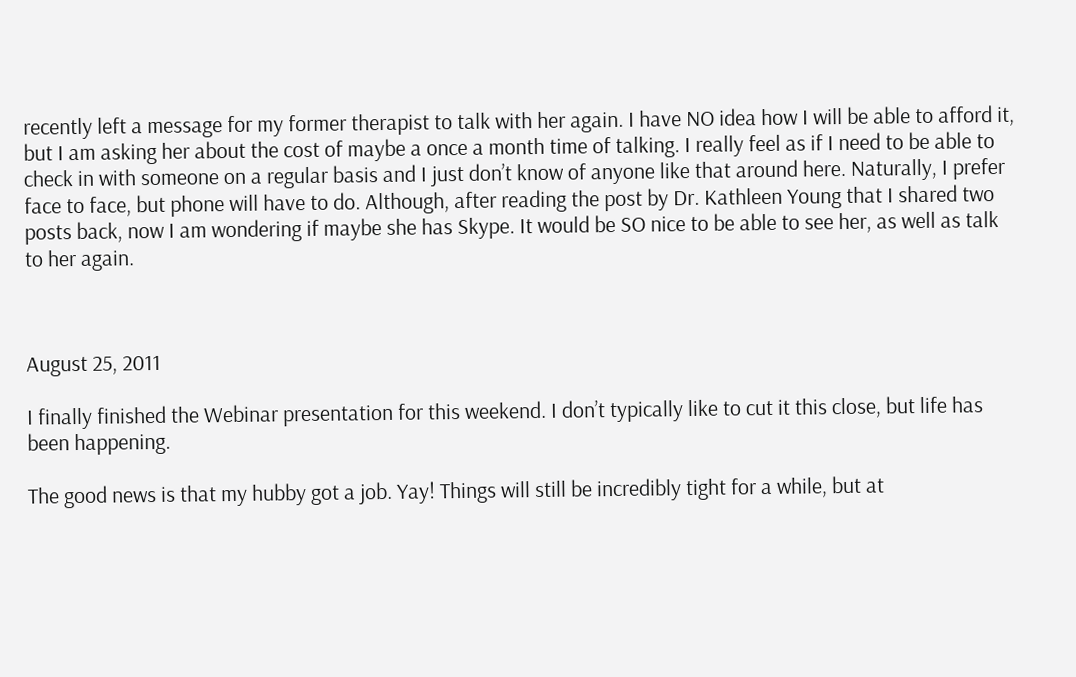recently left a message for my former therapist to talk with her again. I have NO idea how I will be able to afford it, but I am asking her about the cost of maybe a once a month time of talking. I really feel as if I need to be able to check in with someone on a regular basis and I just don’t know of anyone like that around here. Naturally, I prefer face to face, but phone will have to do. Although, after reading the post by Dr. Kathleen Young that I shared two posts back, now I am wondering if maybe she has Skype. It would be SO nice to be able to see her, as well as talk to her again.



August 25, 2011

I finally finished the Webinar presentation for this weekend. I don’t typically like to cut it this close, but life has been happening.

The good news is that my hubby got a job. Yay! Things will still be incredibly tight for a while, but at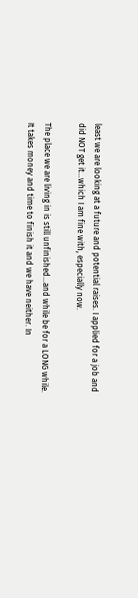least we are looking at a future and potential raises. I applied for a job and did NOT get it…which I am fine with, especially now.

The place we are living in is still unfinished…and while be for a LONG while. It takes money and time to finish it and we have neither. In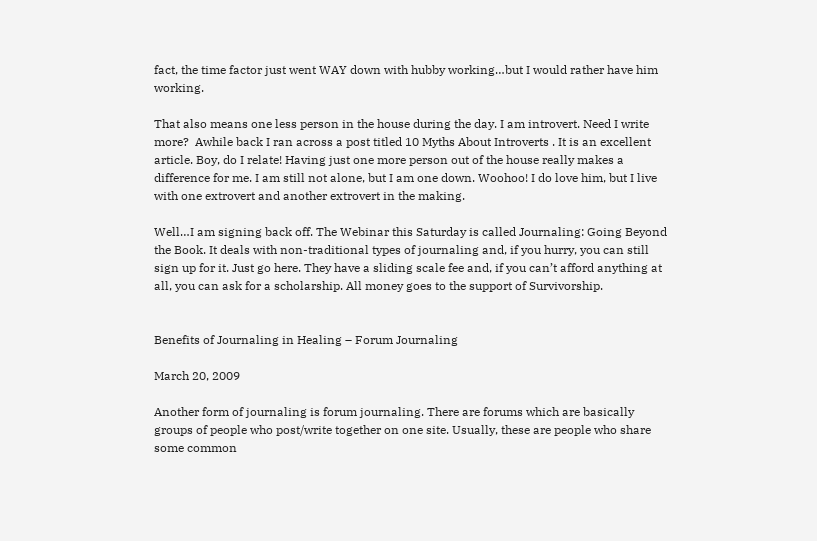fact, the time factor just went WAY down with hubby working…but I would rather have him working.

That also means one less person in the house during the day. I am introvert. Need I write more?  Awhile back I ran across a post titled 10 Myths About Introverts . It is an excellent article. Boy, do I relate! Having just one more person out of the house really makes a difference for me. I am still not alone, but I am one down. Woohoo! I do love him, but I live with one extrovert and another extrovert in the making.

Well…I am signing back off. The Webinar this Saturday is called Journaling: Going Beyond the Book. It deals with non-traditional types of journaling and, if you hurry, you can still sign up for it. Just go here. They have a sliding scale fee and, if you can’t afford anything at all, you can ask for a scholarship. All money goes to the support of Survivorship.


Benefits of Journaling in Healing – Forum Journaling

March 20, 2009

Another form of journaling is forum journaling. There are forums which are basically groups of people who post/write together on one site. Usually, these are people who share some common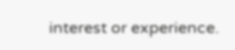interest or experience.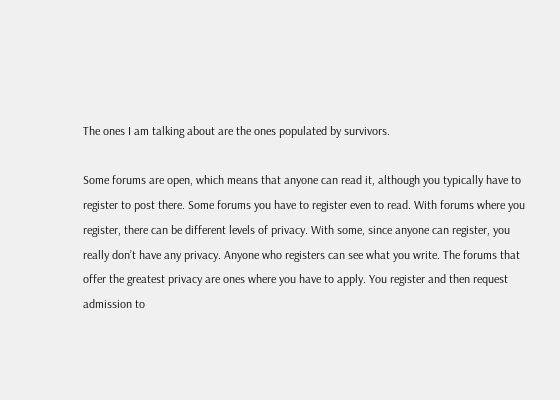The ones I am talking about are the ones populated by survivors.

Some forums are open, which means that anyone can read it, although you typically have to register to post there. Some forums you have to register even to read. With forums where you register, there can be different levels of privacy. With some, since anyone can register, you really don’t have any privacy. Anyone who registers can see what you write. The forums that offer the greatest privacy are ones where you have to apply. You register and then request admission to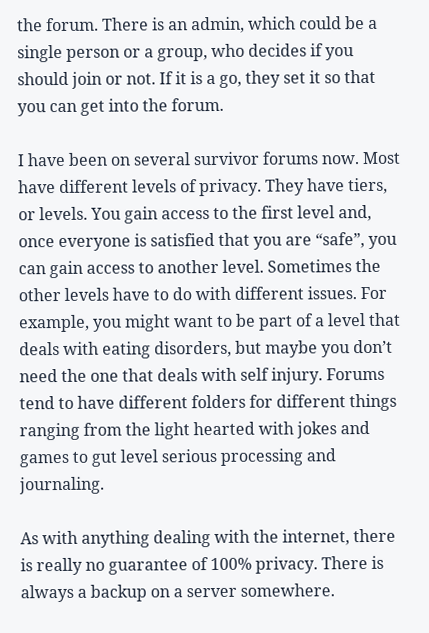the forum. There is an admin, which could be a single person or a group, who decides if you should join or not. If it is a go, they set it so that you can get into the forum.

I have been on several survivor forums now. Most have different levels of privacy. They have tiers, or levels. You gain access to the first level and, once everyone is satisfied that you are “safe”, you can gain access to another level. Sometimes the other levels have to do with different issues. For example, you might want to be part of a level that deals with eating disorders, but maybe you don’t need the one that deals with self injury. Forums tend to have different folders for different things ranging from the light hearted with jokes and games to gut level serious processing and journaling.

As with anything dealing with the internet, there is really no guarantee of 100% privacy. There is always a backup on a server somewhere.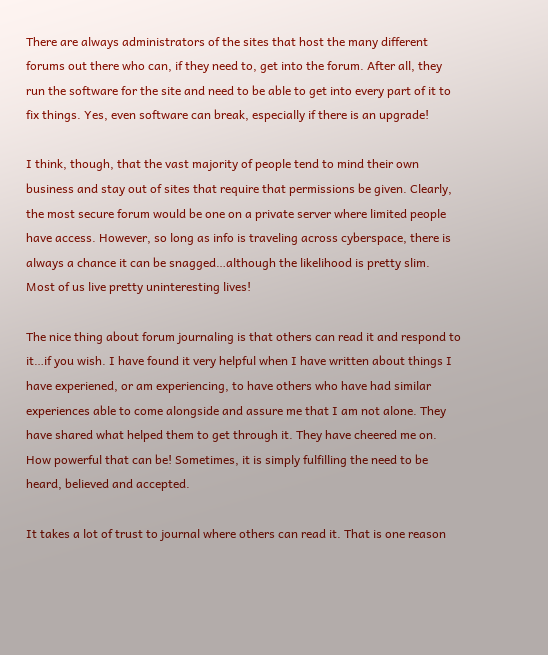There are always administrators of the sites that host the many different forums out there who can, if they need to, get into the forum. After all, they run the software for the site and need to be able to get into every part of it to fix things. Yes, even software can break, especially if there is an upgrade!

I think, though, that the vast majority of people tend to mind their own business and stay out of sites that require that permissions be given. Clearly, the most secure forum would be one on a private server where limited people have access. However, so long as info is traveling across cyberspace, there is always a chance it can be snagged…although the likelihood is pretty slim. Most of us live pretty uninteresting lives!

The nice thing about forum journaling is that others can read it and respond to it…if you wish. I have found it very helpful when I have written about things I have experiened, or am experiencing, to have others who have had similar experiences able to come alongside and assure me that I am not alone. They have shared what helped them to get through it. They have cheered me on. How powerful that can be! Sometimes, it is simply fulfilling the need to be heard, believed and accepted.

It takes a lot of trust to journal where others can read it. That is one reason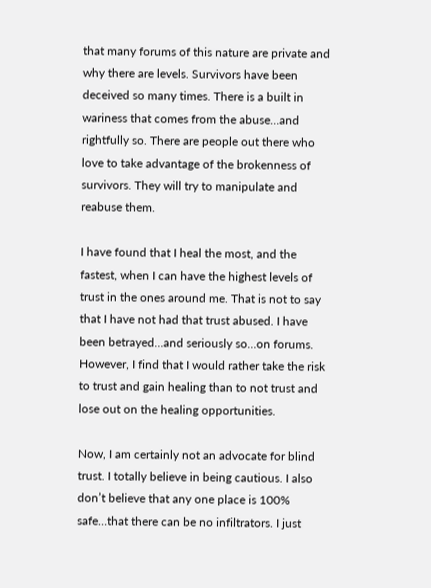that many forums of this nature are private and why there are levels. Survivors have been deceived so many times. There is a built in wariness that comes from the abuse…and rightfully so. There are people out there who love to take advantage of the brokenness of survivors. They will try to manipulate and reabuse them.

I have found that I heal the most, and the fastest, when I can have the highest levels of trust in the ones around me. That is not to say that I have not had that trust abused. I have been betrayed…and seriously so…on forums. However, I find that I would rather take the risk to trust and gain healing than to not trust and lose out on the healing opportunities.

Now, I am certainly not an advocate for blind trust. I totally believe in being cautious. I also don’t believe that any one place is 100% safe…that there can be no infiltrators. I just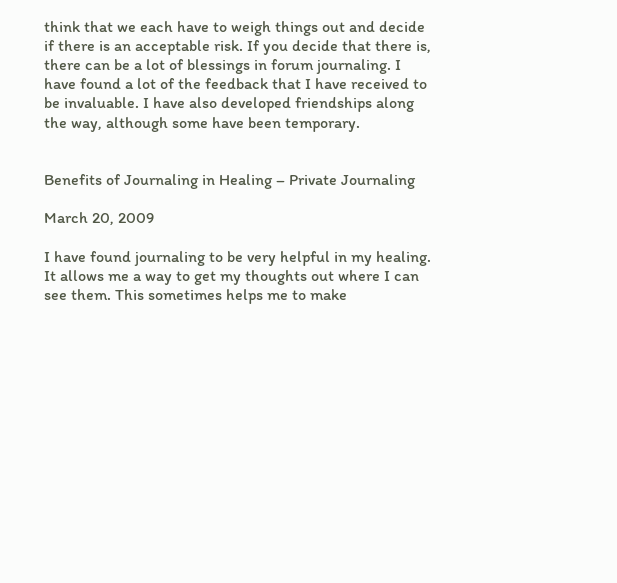think that we each have to weigh things out and decide if there is an acceptable risk. If you decide that there is, there can be a lot of blessings in forum journaling. I have found a lot of the feedback that I have received to be invaluable. I have also developed friendships along the way, although some have been temporary.


Benefits of Journaling in Healing – Private Journaling

March 20, 2009

I have found journaling to be very helpful in my healing. It allows me a way to get my thoughts out where I can see them. This sometimes helps me to make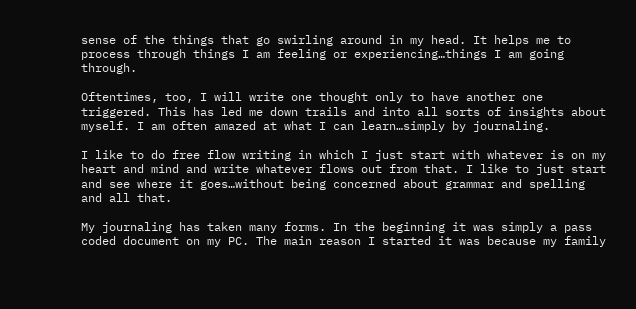sense of the things that go swirling around in my head. It helps me to process through things I am feeling or experiencing…things I am going through.

Oftentimes, too, I will write one thought only to have another one triggered. This has led me down trails and into all sorts of insights about myself. I am often amazed at what I can learn…simply by journaling.

I like to do free flow writing in which I just start with whatever is on my heart and mind and write whatever flows out from that. I like to just start and see where it goes…without being concerned about grammar and spelling and all that.

My journaling has taken many forms. In the beginning it was simply a pass coded document on my PC. The main reason I started it was because my family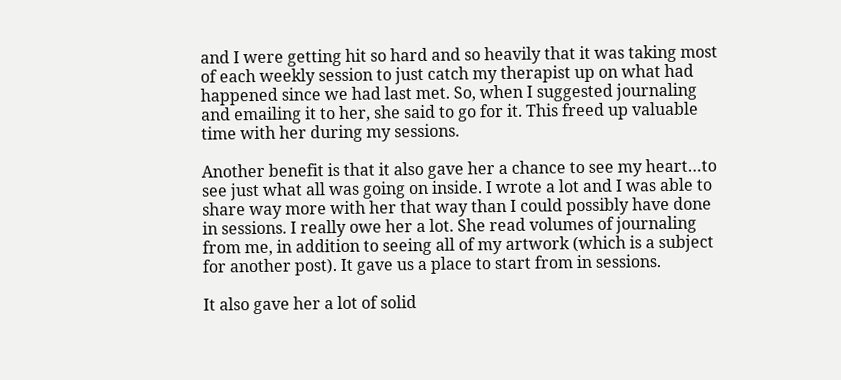and I were getting hit so hard and so heavily that it was taking most of each weekly session to just catch my therapist up on what had happened since we had last met. So, when I suggested journaling and emailing it to her, she said to go for it. This freed up valuable time with her during my sessions.

Another benefit is that it also gave her a chance to see my heart…to see just what all was going on inside. I wrote a lot and I was able to share way more with her that way than I could possibly have done in sessions. I really owe her a lot. She read volumes of journaling from me, in addition to seeing all of my artwork (which is a subject for another post). It gave us a place to start from in sessions.

It also gave her a lot of solid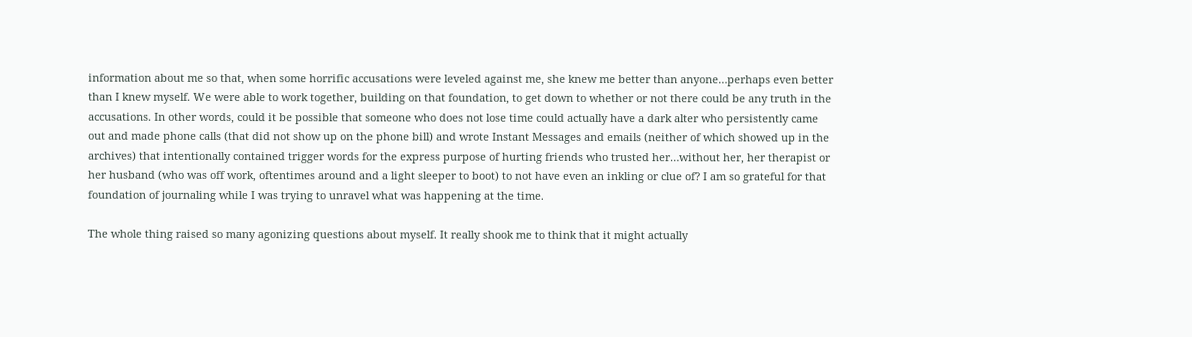information about me so that, when some horrific accusations were leveled against me, she knew me better than anyone…perhaps even better than I knew myself. We were able to work together, building on that foundation, to get down to whether or not there could be any truth in the accusations. In other words, could it be possible that someone who does not lose time could actually have a dark alter who persistently came out and made phone calls (that did not show up on the phone bill) and wrote Instant Messages and emails (neither of which showed up in the archives) that intentionally contained trigger words for the express purpose of hurting friends who trusted her…without her, her therapist or her husband (who was off work, oftentimes around and a light sleeper to boot) to not have even an inkling or clue of? I am so grateful for that foundation of journaling while I was trying to unravel what was happening at the time.

The whole thing raised so many agonizing questions about myself. It really shook me to think that it might actually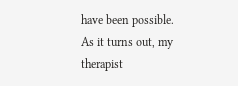have been possible. As it turns out, my therapist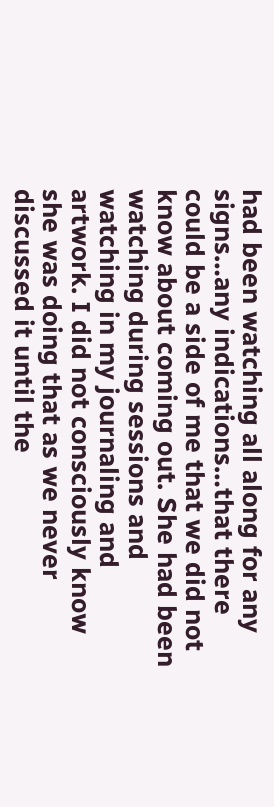had been watching all along for any signs…any indications…that there could be a side of me that we did not know about coming out. She had been watching during sessions and watching in my journaling and artwork. I did not consciously know she was doing that as we never discussed it until the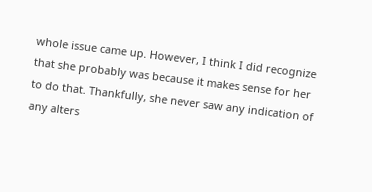whole issue came up. However, I think I did recognize that she probably was because it makes sense for her to do that. Thankfully, she never saw any indication of any alters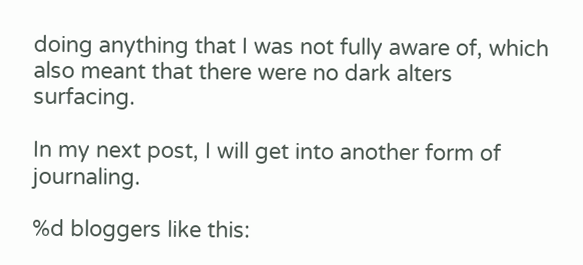doing anything that I was not fully aware of, which also meant that there were no dark alters surfacing.

In my next post, I will get into another form of journaling.

%d bloggers like this: